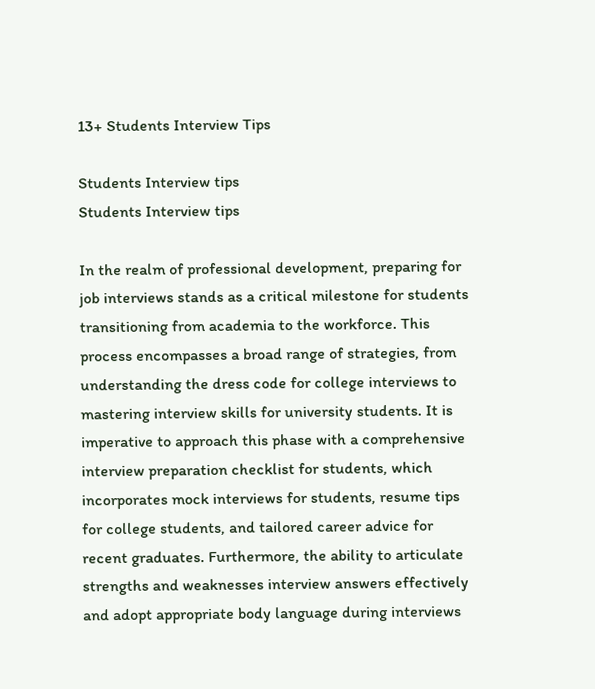13+ Students Interview Tips

Students Interview tips
Students Interview tips

In the realm of professional development, preparing for job interviews stands as a critical milestone for students transitioning from academia to the workforce. This process encompasses a broad range of strategies, from understanding the dress code for college interviews to mastering interview skills for university students. It is imperative to approach this phase with a comprehensive interview preparation checklist for students, which incorporates mock interviews for students, resume tips for college students, and tailored career advice for recent graduates. Furthermore, the ability to articulate strengths and weaknesses interview answers effectively and adopt appropriate body language during interviews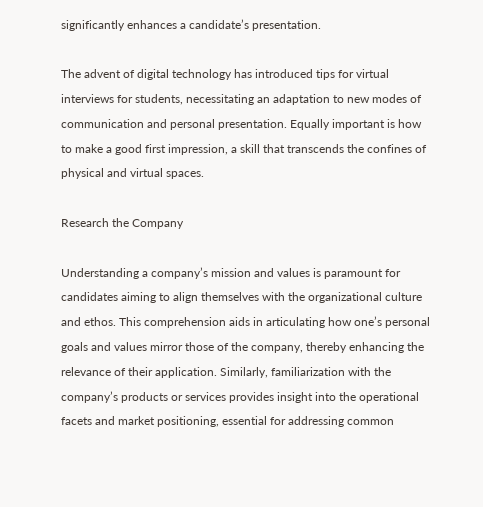significantly enhances a candidate’s presentation.

The advent of digital technology has introduced tips for virtual interviews for students, necessitating an adaptation to new modes of communication and personal presentation. Equally important is how to make a good first impression, a skill that transcends the confines of physical and virtual spaces.

Research the Company

Understanding a company’s mission and values is paramount for candidates aiming to align themselves with the organizational culture and ethos. This comprehension aids in articulating how one’s personal goals and values mirror those of the company, thereby enhancing the relevance of their application. Similarly, familiarization with the company’s products or services provides insight into the operational facets and market positioning, essential for addressing common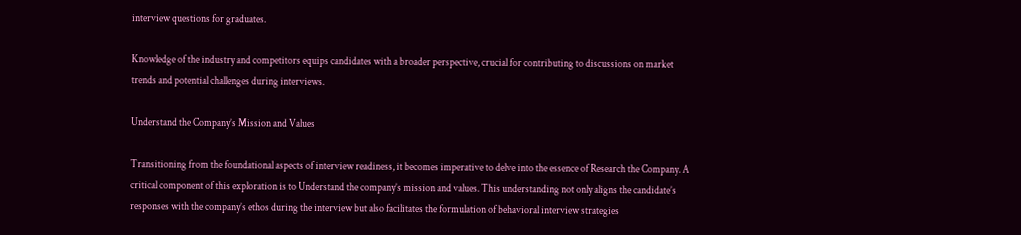interview questions for graduates.

Knowledge of the industry and competitors equips candidates with a broader perspective, crucial for contributing to discussions on market trends and potential challenges during interviews.

Understand the Company’s Mission and Values

Transitioning from the foundational aspects of interview readiness, it becomes imperative to delve into the essence of Research the Company. A critical component of this exploration is to Understand the company’s mission and values. This understanding not only aligns the candidate’s responses with the company’s ethos during the interview but also facilitates the formulation of behavioral interview strategies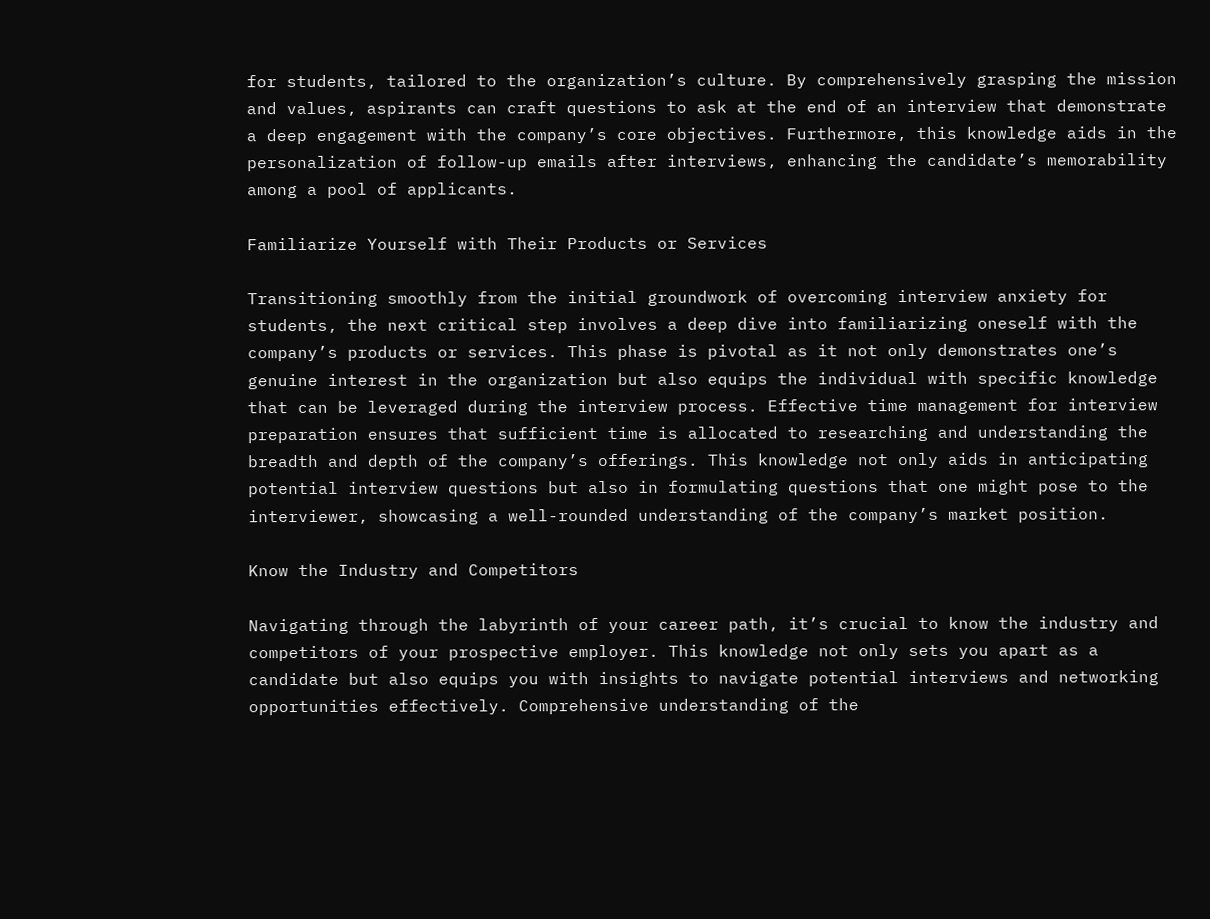for students, tailored to the organization’s culture. By comprehensively grasping the mission and values, aspirants can craft questions to ask at the end of an interview that demonstrate a deep engagement with the company’s core objectives. Furthermore, this knowledge aids in the personalization of follow-up emails after interviews, enhancing the candidate’s memorability among a pool of applicants.

Familiarize Yourself with Their Products or Services

Transitioning smoothly from the initial groundwork of overcoming interview anxiety for students, the next critical step involves a deep dive into familiarizing oneself with the company’s products or services. This phase is pivotal as it not only demonstrates one’s genuine interest in the organization but also equips the individual with specific knowledge that can be leveraged during the interview process. Effective time management for interview preparation ensures that sufficient time is allocated to researching and understanding the breadth and depth of the company’s offerings. This knowledge not only aids in anticipating potential interview questions but also in formulating questions that one might pose to the interviewer, showcasing a well-rounded understanding of the company’s market position.

Know the Industry and Competitors

Navigating through the labyrinth of your career path, it’s crucial to know the industry and competitors of your prospective employer. This knowledge not only sets you apart as a candidate but also equips you with insights to navigate potential interviews and networking opportunities effectively. Comprehensive understanding of the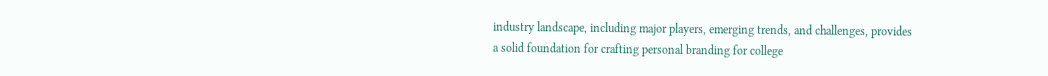industry landscape, including major players, emerging trends, and challenges, provides a solid foundation for crafting personal branding for college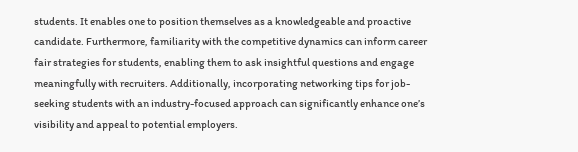students. It enables one to position themselves as a knowledgeable and proactive candidate. Furthermore, familiarity with the competitive dynamics can inform career fair strategies for students, enabling them to ask insightful questions and engage meaningfully with recruiters. Additionally, incorporating networking tips for job-seeking students with an industry-focused approach can significantly enhance one’s visibility and appeal to potential employers.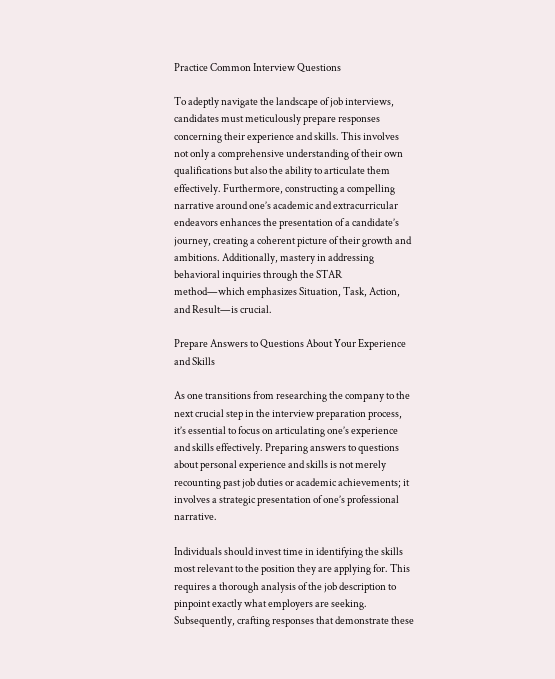Practice Common Interview Questions

To adeptly navigate the landscape of job interviews, candidates must meticulously prepare responses concerning their experience and skills. This involves not only a comprehensive understanding of their own qualifications but also the ability to articulate them effectively. Furthermore, constructing a compelling narrative around one’s academic and extracurricular endeavors enhances the presentation of a candidate’s journey, creating a coherent picture of their growth and ambitions. Additionally, mastery in addressing behavioral inquiries through the STAR method—which emphasizes Situation, Task, Action, and Result—is crucial.

Prepare Answers to Questions About Your Experience and Skills

As one transitions from researching the company to the next crucial step in the interview preparation process, it’s essential to focus on articulating one’s experience and skills effectively. Preparing answers to questions about personal experience and skills is not merely recounting past job duties or academic achievements; it involves a strategic presentation of one’s professional narrative.

Individuals should invest time in identifying the skills most relevant to the position they are applying for. This requires a thorough analysis of the job description to pinpoint exactly what employers are seeking. Subsequently, crafting responses that demonstrate these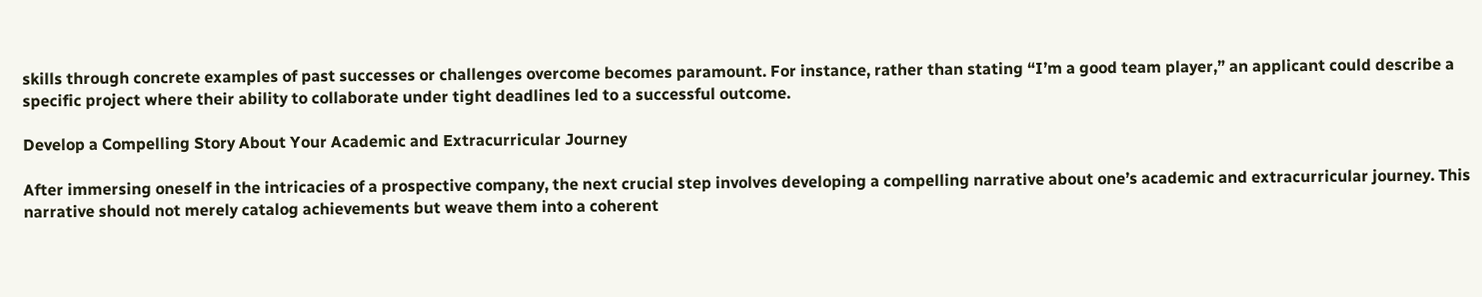skills through concrete examples of past successes or challenges overcome becomes paramount. For instance, rather than stating “I’m a good team player,” an applicant could describe a specific project where their ability to collaborate under tight deadlines led to a successful outcome.

Develop a Compelling Story About Your Academic and Extracurricular Journey

After immersing oneself in the intricacies of a prospective company, the next crucial step involves developing a compelling narrative about one’s academic and extracurricular journey. This narrative should not merely catalog achievements but weave them into a coherent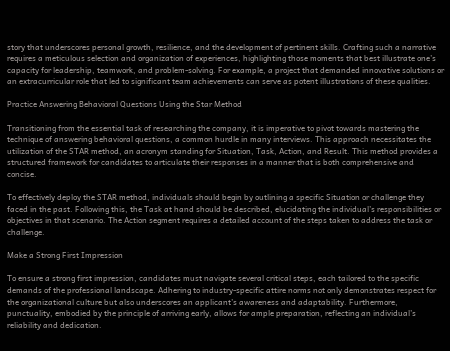story that underscores personal growth, resilience, and the development of pertinent skills. Crafting such a narrative requires a meticulous selection and organization of experiences, highlighting those moments that best illustrate one’s capacity for leadership, teamwork, and problem-solving. For example, a project that demanded innovative solutions or an extracurricular role that led to significant team achievements can serve as potent illustrations of these qualities.

Practice Answering Behavioral Questions Using the Star Method

Transitioning from the essential task of researching the company, it is imperative to pivot towards mastering the technique of answering behavioral questions, a common hurdle in many interviews. This approach necessitates the utilization of the STAR method, an acronym standing for Situation, Task, Action, and Result. This method provides a structured framework for candidates to articulate their responses in a manner that is both comprehensive and concise.

To effectively deploy the STAR method, individuals should begin by outlining a specific Situation or challenge they faced in the past. Following this, the Task at hand should be described, elucidating the individual’s responsibilities or objectives in that scenario. The Action segment requires a detailed account of the steps taken to address the task or challenge.

Make a Strong First Impression

To ensure a strong first impression, candidates must navigate several critical steps, each tailored to the specific demands of the professional landscape. Adhering to industry-specific attire norms not only demonstrates respect for the organizational culture but also underscores an applicant’s awareness and adaptability. Furthermore, punctuality, embodied by the principle of arriving early, allows for ample preparation, reflecting an individual’s reliability and dedication.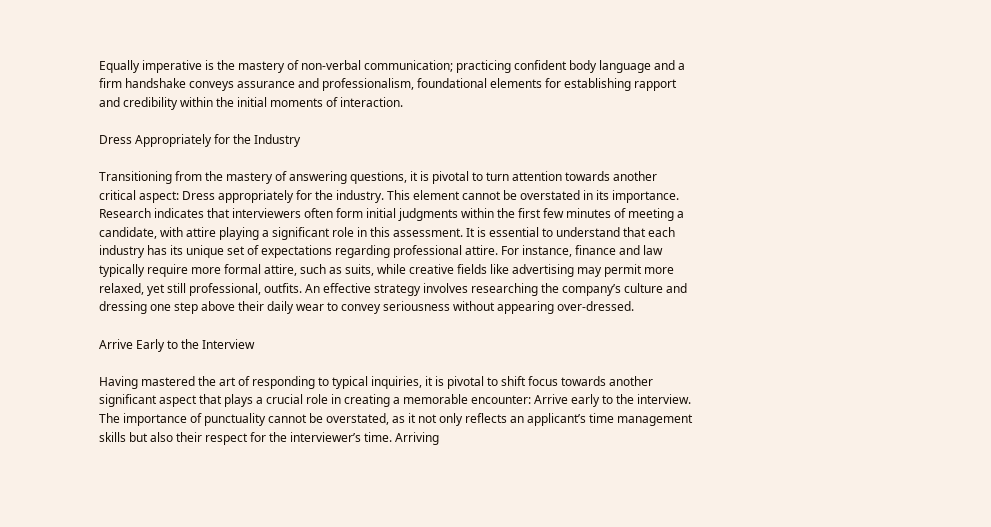Equally imperative is the mastery of non-verbal communication; practicing confident body language and a firm handshake conveys assurance and professionalism, foundational elements for establishing rapport and credibility within the initial moments of interaction.

Dress Appropriately for the Industry

Transitioning from the mastery of answering questions, it is pivotal to turn attention towards another critical aspect: Dress appropriately for the industry. This element cannot be overstated in its importance. Research indicates that interviewers often form initial judgments within the first few minutes of meeting a candidate, with attire playing a significant role in this assessment. It is essential to understand that each industry has its unique set of expectations regarding professional attire. For instance, finance and law typically require more formal attire, such as suits, while creative fields like advertising may permit more relaxed, yet still professional, outfits. An effective strategy involves researching the company’s culture and dressing one step above their daily wear to convey seriousness without appearing over-dressed.

Arrive Early to the Interview

Having mastered the art of responding to typical inquiries, it is pivotal to shift focus towards another significant aspect that plays a crucial role in creating a memorable encounter: Arrive early to the interview. The importance of punctuality cannot be overstated, as it not only reflects an applicant’s time management skills but also their respect for the interviewer’s time. Arriving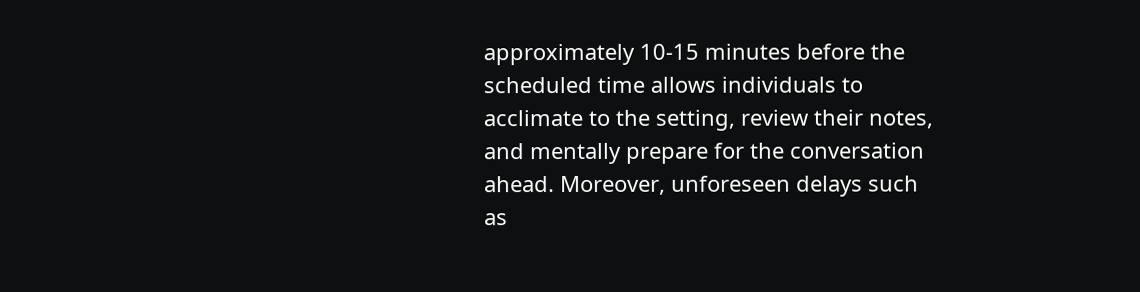approximately 10-15 minutes before the scheduled time allows individuals to acclimate to the setting, review their notes, and mentally prepare for the conversation ahead. Moreover, unforeseen delays such as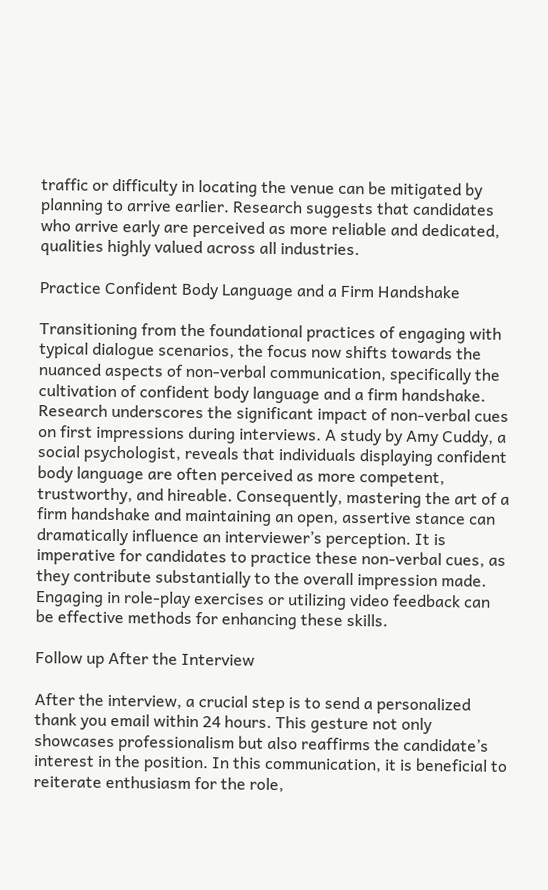traffic or difficulty in locating the venue can be mitigated by planning to arrive earlier. Research suggests that candidates who arrive early are perceived as more reliable and dedicated, qualities highly valued across all industries.

Practice Confident Body Language and a Firm Handshake

Transitioning from the foundational practices of engaging with typical dialogue scenarios, the focus now shifts towards the nuanced aspects of non-verbal communication, specifically the cultivation of confident body language and a firm handshake. Research underscores the significant impact of non-verbal cues on first impressions during interviews. A study by Amy Cuddy, a social psychologist, reveals that individuals displaying confident body language are often perceived as more competent, trustworthy, and hireable. Consequently, mastering the art of a firm handshake and maintaining an open, assertive stance can dramatically influence an interviewer’s perception. It is imperative for candidates to practice these non-verbal cues, as they contribute substantially to the overall impression made. Engaging in role-play exercises or utilizing video feedback can be effective methods for enhancing these skills.

Follow up After the Interview

After the interview, a crucial step is to send a personalized thank you email within 24 hours. This gesture not only showcases professionalism but also reaffirms the candidate’s interest in the position. In this communication, it is beneficial to reiterate enthusiasm for the role,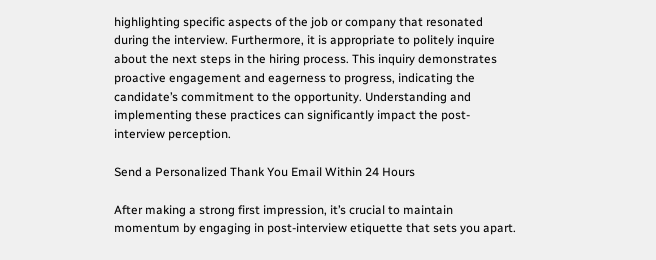highlighting specific aspects of the job or company that resonated during the interview. Furthermore, it is appropriate to politely inquire about the next steps in the hiring process. This inquiry demonstrates proactive engagement and eagerness to progress, indicating the candidate’s commitment to the opportunity. Understanding and implementing these practices can significantly impact the post-interview perception.

Send a Personalized Thank You Email Within 24 Hours

After making a strong first impression, it’s crucial to maintain momentum by engaging in post-interview etiquette that sets you apart.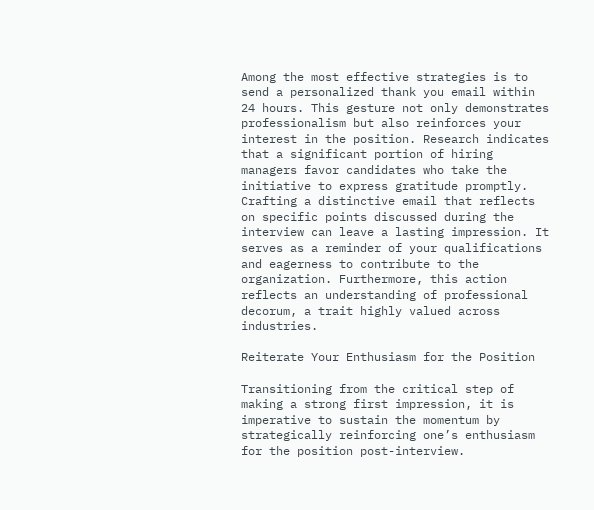Among the most effective strategies is to send a personalized thank you email within 24 hours. This gesture not only demonstrates professionalism but also reinforces your interest in the position. Research indicates that a significant portion of hiring managers favor candidates who take the initiative to express gratitude promptly. Crafting a distinctive email that reflects on specific points discussed during the interview can leave a lasting impression. It serves as a reminder of your qualifications and eagerness to contribute to the organization. Furthermore, this action reflects an understanding of professional decorum, a trait highly valued across industries.

Reiterate Your Enthusiasm for the Position

Transitioning from the critical step of making a strong first impression, it is imperative to sustain the momentum by strategically reinforcing one’s enthusiasm for the position post-interview.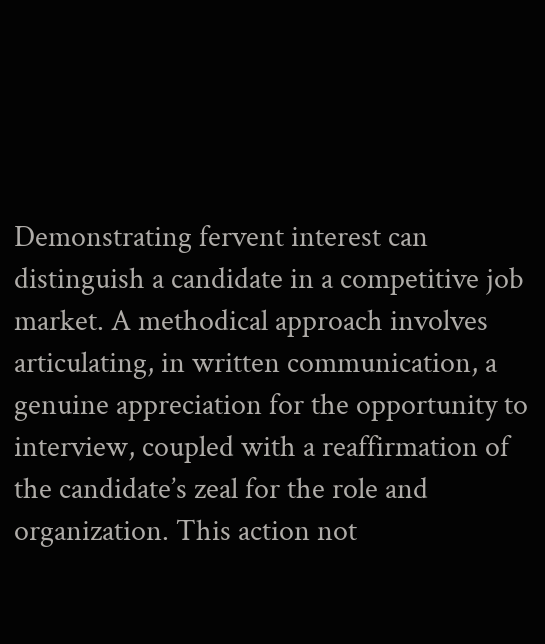Demonstrating fervent interest can distinguish a candidate in a competitive job market. A methodical approach involves articulating, in written communication, a genuine appreciation for the opportunity to interview, coupled with a reaffirmation of the candidate’s zeal for the role and organization. This action not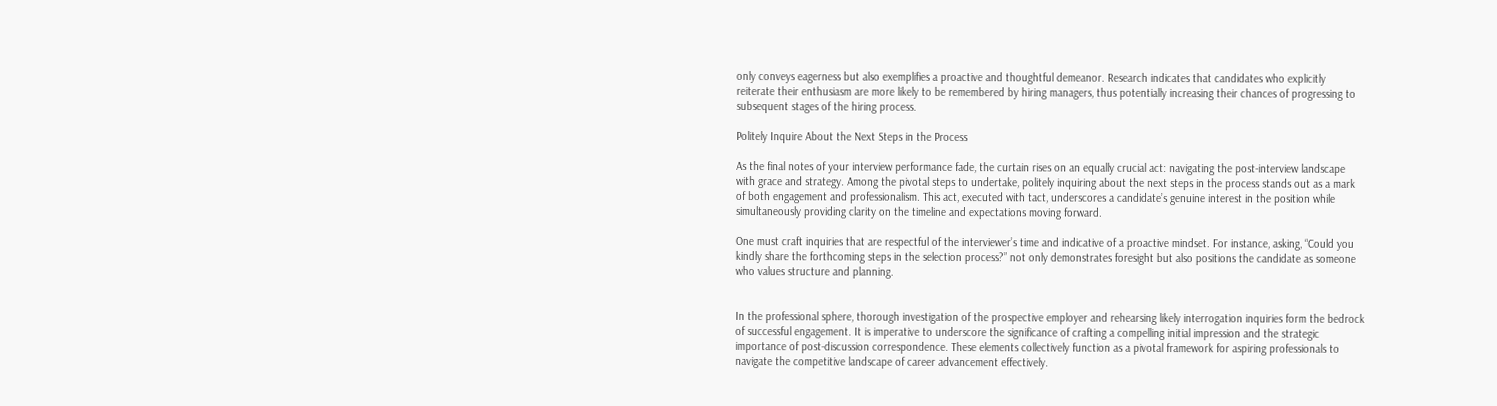only conveys eagerness but also exemplifies a proactive and thoughtful demeanor. Research indicates that candidates who explicitly reiterate their enthusiasm are more likely to be remembered by hiring managers, thus potentially increasing their chances of progressing to subsequent stages of the hiring process.

Politely Inquire About the Next Steps in the Process

As the final notes of your interview performance fade, the curtain rises on an equally crucial act: navigating the post-interview landscape with grace and strategy. Among the pivotal steps to undertake, politely inquiring about the next steps in the process stands out as a mark of both engagement and professionalism. This act, executed with tact, underscores a candidate’s genuine interest in the position while simultaneously providing clarity on the timeline and expectations moving forward.

One must craft inquiries that are respectful of the interviewer’s time and indicative of a proactive mindset. For instance, asking, “Could you kindly share the forthcoming steps in the selection process?” not only demonstrates foresight but also positions the candidate as someone who values structure and planning.


In the professional sphere, thorough investigation of the prospective employer and rehearsing likely interrogation inquiries form the bedrock of successful engagement. It is imperative to underscore the significance of crafting a compelling initial impression and the strategic importance of post-discussion correspondence. These elements collectively function as a pivotal framework for aspiring professionals to navigate the competitive landscape of career advancement effectively.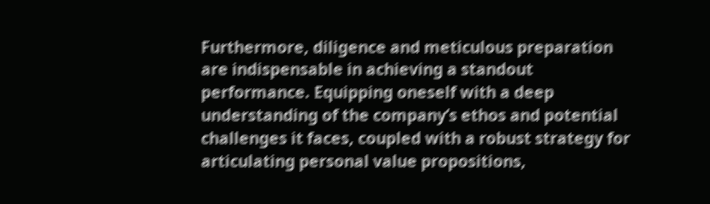Furthermore, diligence and meticulous preparation are indispensable in achieving a standout performance. Equipping oneself with a deep understanding of the company’s ethos and potential challenges it faces, coupled with a robust strategy for articulating personal value propositions,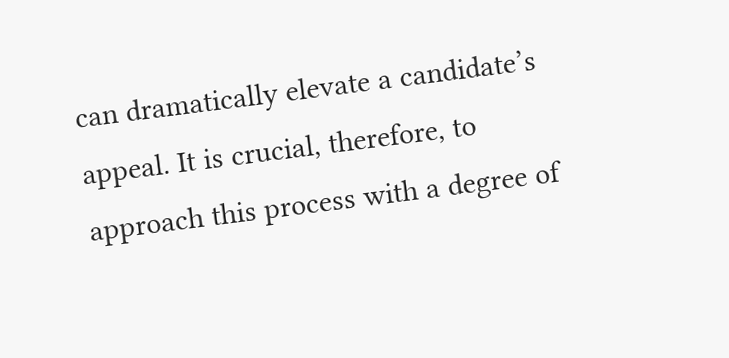can dramatically elevate a candidate’s appeal. It is crucial, therefore, to approach this process with a degree of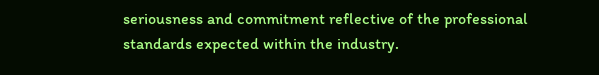seriousness and commitment reflective of the professional standards expected within the industry.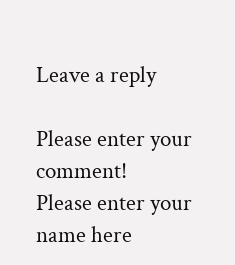Leave a reply

Please enter your comment!
Please enter your name here